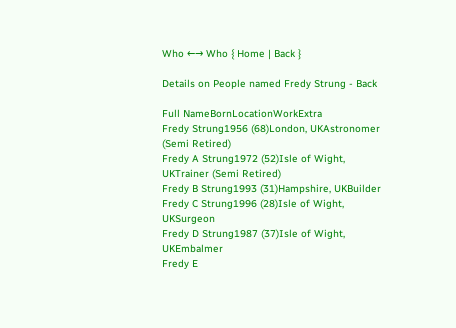Who ←→ Who { Home | Back }

Details on People named Fredy Strung - Back

Full NameBornLocationWorkExtra
Fredy Strung1956 (68)London, UKAstronomer (Semi Retired)
Fredy A Strung1972 (52)Isle of Wight, UKTrainer (Semi Retired)
Fredy B Strung1993 (31)Hampshire, UKBuilder
Fredy C Strung1996 (28)Isle of Wight, UKSurgeon
Fredy D Strung1987 (37)Isle of Wight, UKEmbalmer
Fredy E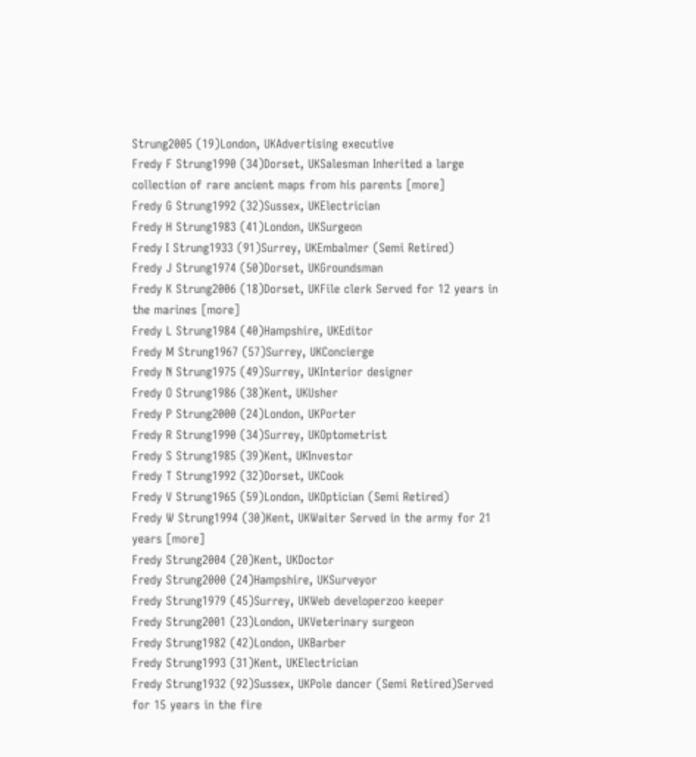Strung2005 (19)London, UKAdvertising executive
Fredy F Strung1990 (34)Dorset, UKSalesman Inherited a large collection of rare ancient maps from his parents [more]
Fredy G Strung1992 (32)Sussex, UKElectrician
Fredy H Strung1983 (41)London, UKSurgeon
Fredy I Strung1933 (91)Surrey, UKEmbalmer (Semi Retired)
Fredy J Strung1974 (50)Dorset, UKGroundsman
Fredy K Strung2006 (18)Dorset, UKFile clerk Served for 12 years in the marines [more]
Fredy L Strung1984 (40)Hampshire, UKEditor
Fredy M Strung1967 (57)Surrey, UKConcierge
Fredy N Strung1975 (49)Surrey, UKInterior designer
Fredy O Strung1986 (38)Kent, UKUsher
Fredy P Strung2000 (24)London, UKPorter
Fredy R Strung1990 (34)Surrey, UKOptometrist
Fredy S Strung1985 (39)Kent, UKInvestor
Fredy T Strung1992 (32)Dorset, UKCook
Fredy V Strung1965 (59)London, UKOptician (Semi Retired)
Fredy W Strung1994 (30)Kent, UKWaiter Served in the army for 21 years [more]
Fredy Strung2004 (20)Kent, UKDoctor
Fredy Strung2000 (24)Hampshire, UKSurveyor
Fredy Strung1979 (45)Surrey, UKWeb developerzoo keeper
Fredy Strung2001 (23)London, UKVeterinary surgeon
Fredy Strung1982 (42)London, UKBarber
Fredy Strung1993 (31)Kent, UKElectrician
Fredy Strung1932 (92)Sussex, UKPole dancer (Semi Retired)Served for 15 years in the fire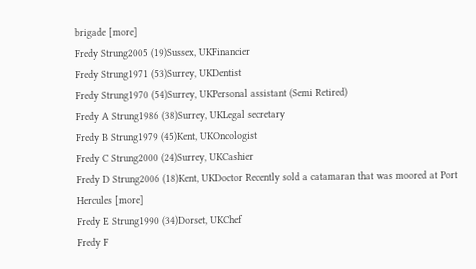brigade [more]
Fredy Strung2005 (19)Sussex, UKFinancier
Fredy Strung1971 (53)Surrey, UKDentist
Fredy Strung1970 (54)Surrey, UKPersonal assistant (Semi Retired)
Fredy A Strung1986 (38)Surrey, UKLegal secretary
Fredy B Strung1979 (45)Kent, UKOncologist
Fredy C Strung2000 (24)Surrey, UKCashier
Fredy D Strung2006 (18)Kent, UKDoctor Recently sold a catamaran that was moored at Port Hercules [more]
Fredy E Strung1990 (34)Dorset, UKChef
Fredy F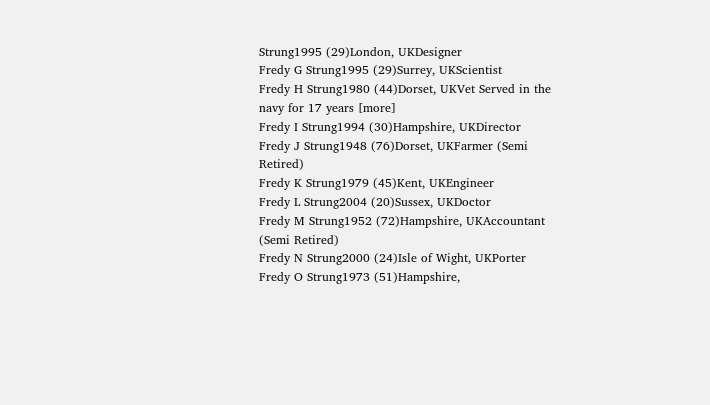Strung1995 (29)London, UKDesigner
Fredy G Strung1995 (29)Surrey, UKScientist
Fredy H Strung1980 (44)Dorset, UKVet Served in the navy for 17 years [more]
Fredy I Strung1994 (30)Hampshire, UKDirector
Fredy J Strung1948 (76)Dorset, UKFarmer (Semi Retired)
Fredy K Strung1979 (45)Kent, UKEngineer
Fredy L Strung2004 (20)Sussex, UKDoctor
Fredy M Strung1952 (72)Hampshire, UKAccountant (Semi Retired)
Fredy N Strung2000 (24)Isle of Wight, UKPorter
Fredy O Strung1973 (51)Hampshire,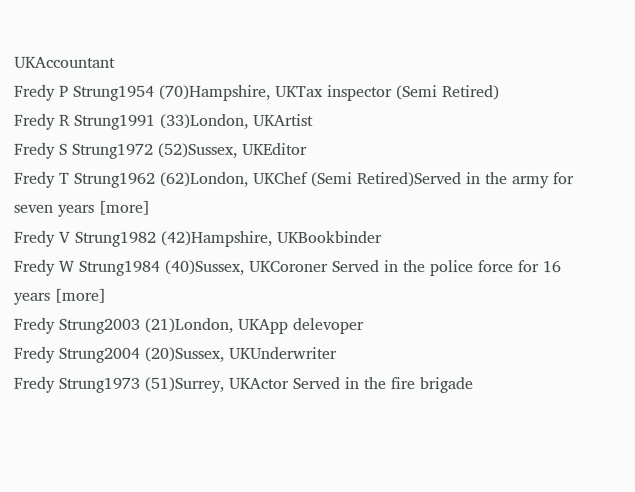UKAccountant
Fredy P Strung1954 (70)Hampshire, UKTax inspector (Semi Retired)
Fredy R Strung1991 (33)London, UKArtist
Fredy S Strung1972 (52)Sussex, UKEditor
Fredy T Strung1962 (62)London, UKChef (Semi Retired)Served in the army for seven years [more]
Fredy V Strung1982 (42)Hampshire, UKBookbinder
Fredy W Strung1984 (40)Sussex, UKCoroner Served in the police force for 16 years [more]
Fredy Strung2003 (21)London, UKApp delevoper
Fredy Strung2004 (20)Sussex, UKUnderwriter
Fredy Strung1973 (51)Surrey, UKActor Served in the fire brigade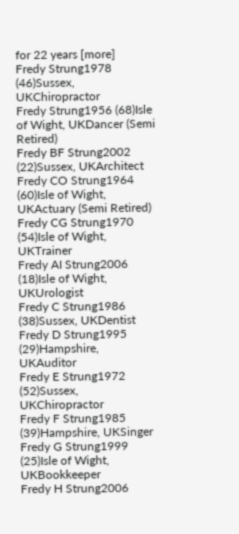for 22 years [more]
Fredy Strung1978 (46)Sussex, UKChiropractor
Fredy Strung1956 (68)Isle of Wight, UKDancer (Semi Retired)
Fredy BF Strung2002 (22)Sussex, UKArchitect
Fredy CO Strung1964 (60)Isle of Wight, UKActuary (Semi Retired)
Fredy CG Strung1970 (54)Isle of Wight, UKTrainer
Fredy AI Strung2006 (18)Isle of Wight, UKUrologist
Fredy C Strung1986 (38)Sussex, UKDentist
Fredy D Strung1995 (29)Hampshire, UKAuditor
Fredy E Strung1972 (52)Sussex, UKChiropractor
Fredy F Strung1985 (39)Hampshire, UKSinger
Fredy G Strung1999 (25)Isle of Wight, UKBookkeeper
Fredy H Strung2006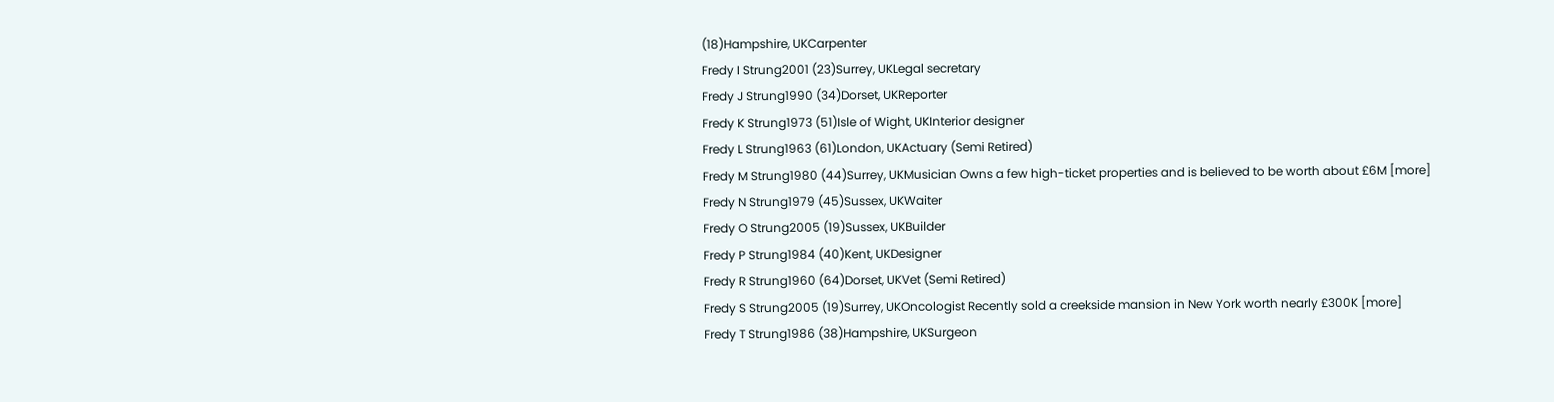(18)Hampshire, UKCarpenter
Fredy I Strung2001 (23)Surrey, UKLegal secretary
Fredy J Strung1990 (34)Dorset, UKReporter
Fredy K Strung1973 (51)Isle of Wight, UKInterior designer
Fredy L Strung1963 (61)London, UKActuary (Semi Retired)
Fredy M Strung1980 (44)Surrey, UKMusician Owns a few high-ticket properties and is believed to be worth about £6M [more]
Fredy N Strung1979 (45)Sussex, UKWaiter
Fredy O Strung2005 (19)Sussex, UKBuilder
Fredy P Strung1984 (40)Kent, UKDesigner
Fredy R Strung1960 (64)Dorset, UKVet (Semi Retired)
Fredy S Strung2005 (19)Surrey, UKOncologist Recently sold a creekside mansion in New York worth nearly £300K [more]
Fredy T Strung1986 (38)Hampshire, UKSurgeon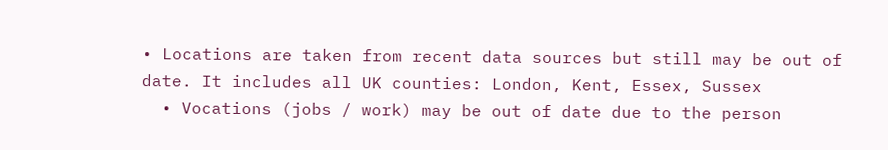• Locations are taken from recent data sources but still may be out of date. It includes all UK counties: London, Kent, Essex, Sussex
  • Vocations (jobs / work) may be out of date due to the person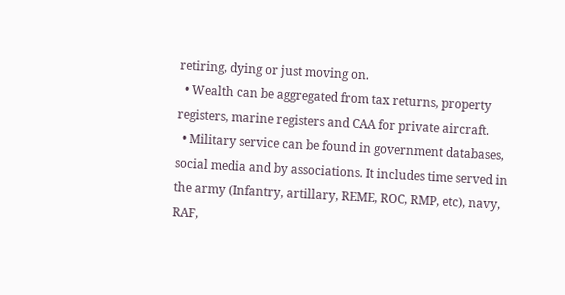retiring, dying or just moving on.
  • Wealth can be aggregated from tax returns, property registers, marine registers and CAA for private aircraft.
  • Military service can be found in government databases, social media and by associations. It includes time served in the army (Infantry, artillary, REME, ROC, RMP, etc), navy, RAF,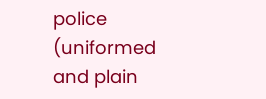police (uniformed and plain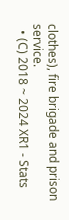clothes), fire brigade and prison service.
  • (C) 2018 ~ 2024 XR1 - Stats